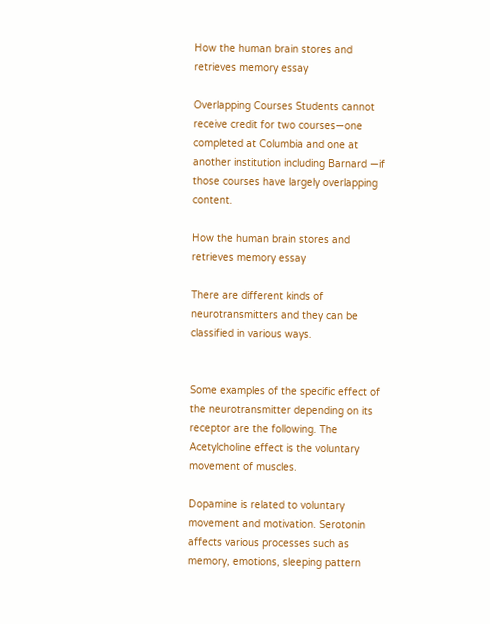How the human brain stores and retrieves memory essay

Overlapping Courses Students cannot receive credit for two courses—one completed at Columbia and one at another institution including Barnard —if those courses have largely overlapping content.

How the human brain stores and retrieves memory essay

There are different kinds of neurotransmitters and they can be classified in various ways.


Some examples of the specific effect of the neurotransmitter depending on its receptor are the following. The Acetylcholine effect is the voluntary movement of muscles.

Dopamine is related to voluntary movement and motivation. Serotonin affects various processes such as memory, emotions, sleeping pattern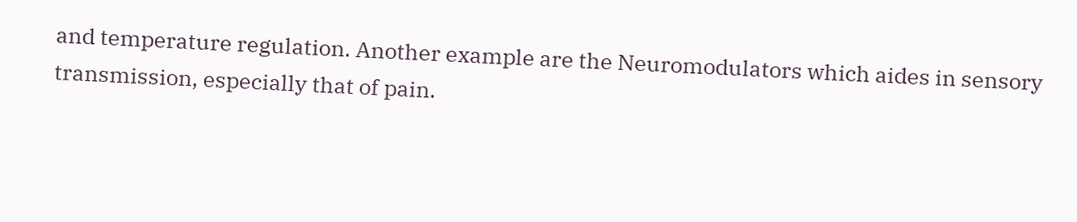and temperature regulation. Another example are the Neuromodulators which aides in sensory transmission, especially that of pain.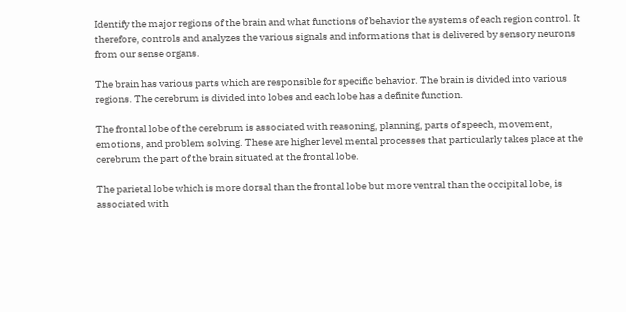Identify the major regions of the brain and what functions of behavior the systems of each region control. It therefore, controls and analyzes the various signals and informations that is delivered by sensory neurons from our sense organs.

The brain has various parts which are responsible for specific behavior. The brain is divided into various regions. The cerebrum is divided into lobes and each lobe has a definite function.

The frontal lobe of the cerebrum is associated with reasoning, planning, parts of speech, movement, emotions, and problem solving. These are higher level mental processes that particularly takes place at the cerebrum the part of the brain situated at the frontal lobe.

The parietal lobe which is more dorsal than the frontal lobe but more ventral than the occipital lobe, is associated with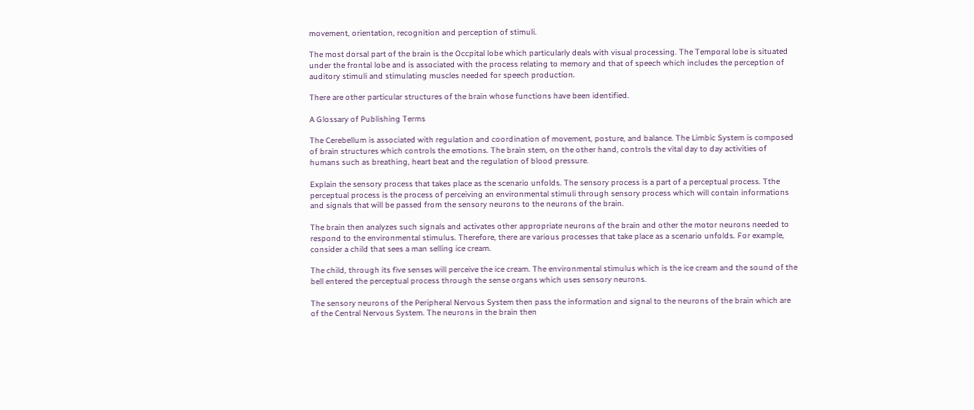movement, orientation, recognition and perception of stimuli.

The most dorsal part of the brain is the Occpital lobe which particularly deals with visual processing. The Temporal lobe is situated under the frontal lobe and is associated with the process relating to memory and that of speech which includes the perception of auditory stimuli and stimulating muscles needed for speech production.

There are other particular structures of the brain whose functions have been identified.

A Glossary of Publishing Terms

The Cerebellum is associated with regulation and coordination of movement, posture, and balance. The Limbic System is composed of brain structures which controls the emotions. The brain stem, on the other hand, controls the vital day to day activities of humans such as breathing, heart beat and the regulation of blood pressure.

Explain the sensory process that takes place as the scenario unfolds. The sensory process is a part of a perceptual process. Tthe perceptual process is the process of perceiving an environmental stimuli through sensory process which will contain informations and signals that will be passed from the sensory neurons to the neurons of the brain.

The brain then analyzes such signals and activates other appropriate neurons of the brain and other the motor neurons needed to respond to the environmental stimulus. Therefore, there are various processes that take place as a scenario unfolds. For example, consider a child that sees a man selling ice cream.

The child, through its five senses will perceive the ice cream. The environmental stimulus which is the ice cream and the sound of the bell entered the perceptual process through the sense organs which uses sensory neurons.

The sensory neurons of the Peripheral Nervous System then pass the information and signal to the neurons of the brain which are of the Central Nervous System. The neurons in the brain then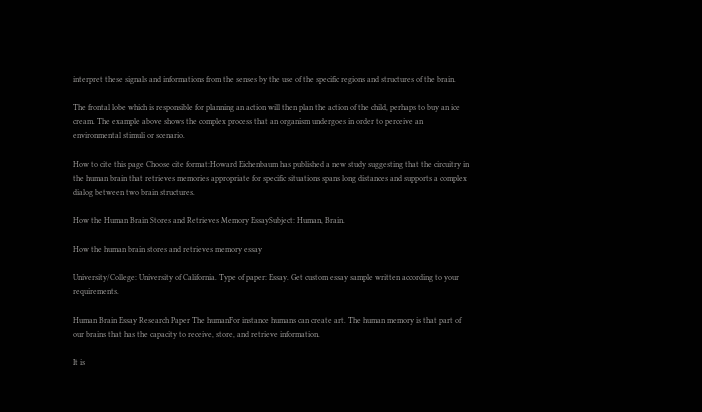interpret these signals and informations from the senses by the use of the specific regions and structures of the brain.

The frontal lobe which is responsible for planning an action will then plan the action of the child, perhaps to buy an ice cream. The example above shows the complex process that an organism undergoes in order to perceive an environmental stimuli or scenario.

How to cite this page Choose cite format:Howard Eichenbaum has published a new study suggesting that the circuitry in the human brain that retrieves memories appropriate for specific situations spans long distances and supports a complex dialog between two brain structures.

How the Human Brain Stores and Retrieves Memory EssaySubject: Human, Brain.

How the human brain stores and retrieves memory essay

University/College: University of California. Type of paper: Essay. Get custom essay sample written according to your requirements.

Human Brain Essay Research Paper The humanFor instance humans can create art. The human memory is that part of our brains that has the capacity to receive, store, and retrieve information.

It is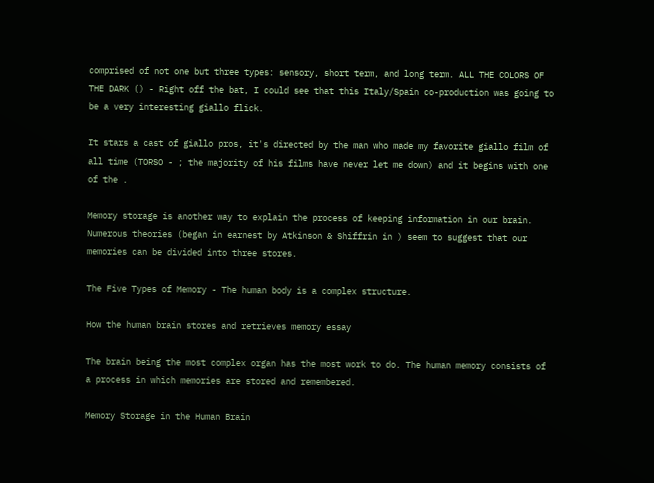comprised of not one but three types: sensory, short term, and long term. ALL THE COLORS OF THE DARK () - Right off the bat, I could see that this Italy/Spain co-production was going to be a very interesting giallo flick.

It stars a cast of giallo pros, it's directed by the man who made my favorite giallo film of all time (TORSO - ; the majority of his films have never let me down) and it begins with one of the .

Memory storage is another way to explain the process of keeping information in our brain. Numerous theories (began in earnest by Atkinson & Shiffrin in ) seem to suggest that our memories can be divided into three stores.

The Five Types of Memory - The human body is a complex structure.

How the human brain stores and retrieves memory essay

The brain being the most complex organ has the most work to do. The human memory consists of a process in which memories are stored and remembered.

Memory Storage in the Human Brain